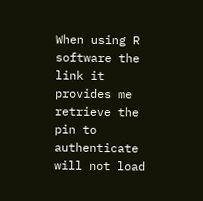When using R software the link it provides me retrieve the pin to authenticate will not load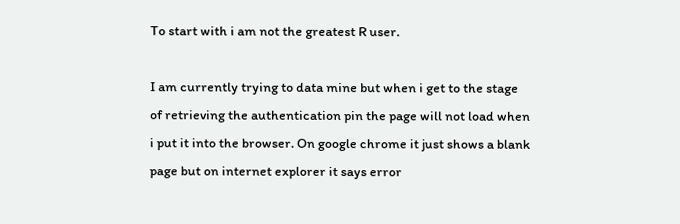To start with i am not the greatest R user.

I am currently trying to data mine but when i get to the stage of retrieving the authentication pin the page will not load when i put it into the browser. On google chrome it just shows a blank page but on internet explorer it says error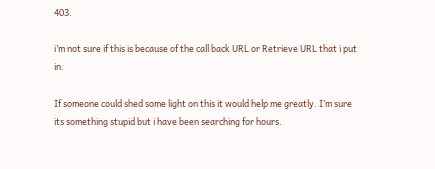403.

i’m not sure if this is because of the call back URL or Retrieve URL that i put in.

If someone could shed some light on this it would help me greatly. I’m sure its something stupid but i have been searching for hours.